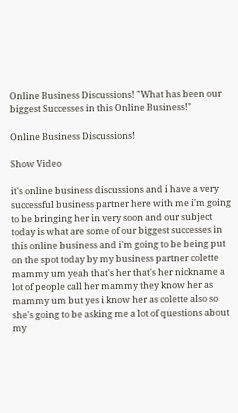Online Business Discussions! "What has been our biggest Successes in this Online Business!"

Online Business Discussions!

Show Video

it's online business discussions and i have a very successful business partner here with me i'm going to be bringing her in very soon and our subject today is what are some of our biggest successes in this online business and i'm going to be being put on the spot today by my business partner colette mammy um yeah that's her that's her nickname a lot of people call her mammy they know her as mammy um but yes i know her as colette also so she's going to be asking me a lot of questions about my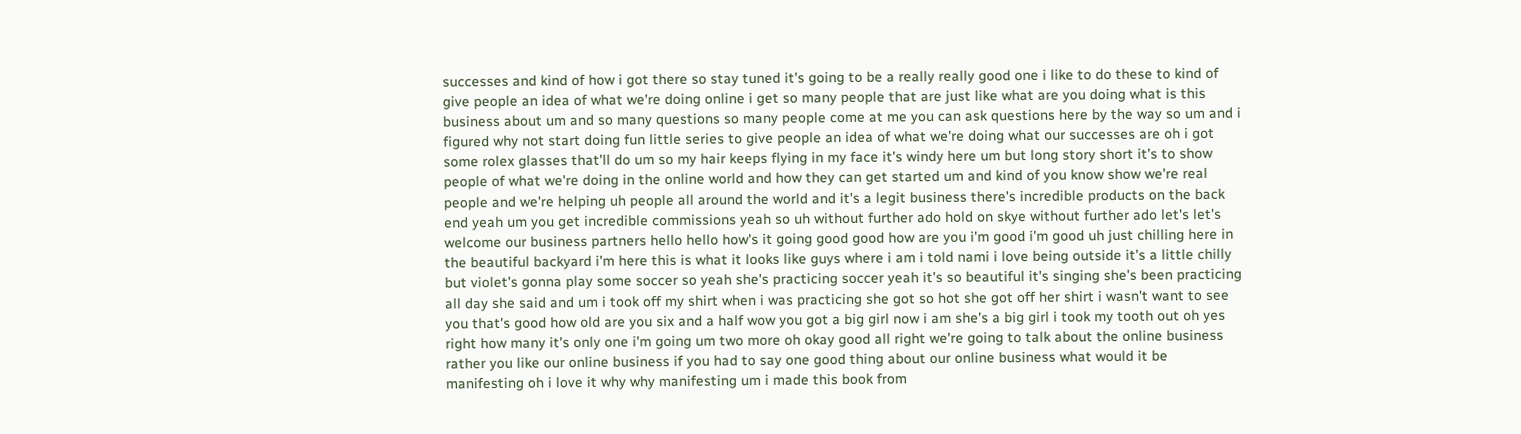successes and kind of how i got there so stay tuned it's going to be a really really good one i like to do these to kind of give people an idea of what we're doing online i get so many people that are just like what are you doing what is this business about um and so many questions so many people come at me you can ask questions here by the way so um and i figured why not start doing fun little series to give people an idea of what we're doing what our successes are oh i got some rolex glasses that'll do um so my hair keeps flying in my face it's windy here um but long story short it's to show people of what we're doing in the online world and how they can get started um and kind of you know show we're real people and we're helping uh people all around the world and it's a legit business there's incredible products on the back end yeah um you get incredible commissions yeah so uh without further ado hold on skye without further ado let's let's welcome our business partners hello hello how's it going good good how are you i'm good i'm good uh just chilling here in the beautiful backyard i'm here this is what it looks like guys where i am i told nami i love being outside it's a little chilly but violet's gonna play some soccer so yeah she's practicing soccer yeah it's so beautiful it's singing she's been practicing all day she said and um i took off my shirt when i was practicing she got so hot she got off her shirt i wasn't want to see you that's good how old are you six and a half wow you got a big girl now i am she's a big girl i took my tooth out oh yes right how many it's only one i'm going um two more oh okay good all right we're going to talk about the online business rather you like our online business if you had to say one good thing about our online business what would it be manifesting oh i love it why why manifesting um i made this book from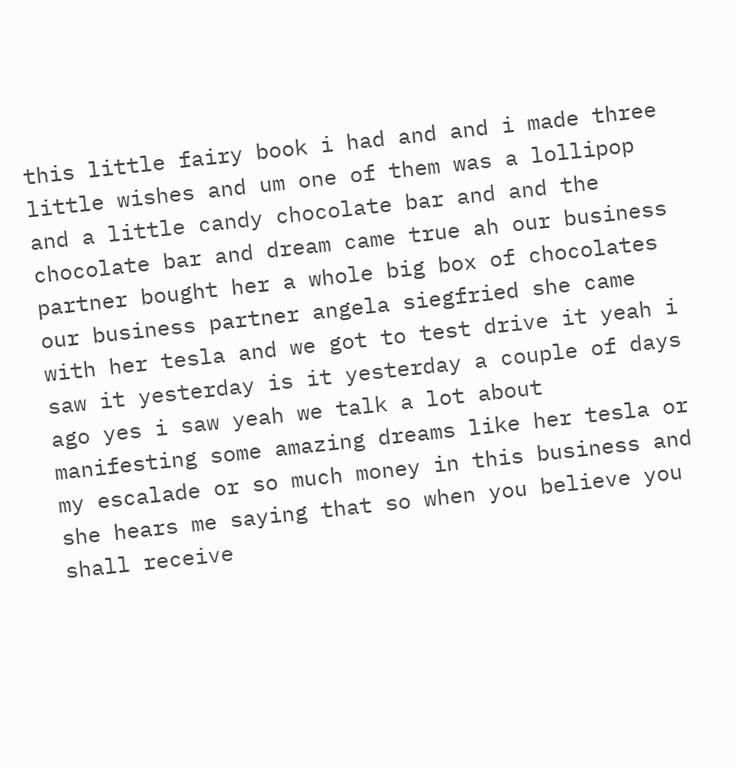this little fairy book i had and and i made three little wishes and um one of them was a lollipop and a little candy chocolate bar and and the chocolate bar and dream came true ah our business partner bought her a whole big box of chocolates our business partner angela siegfried she came with her tesla and we got to test drive it yeah i saw it yesterday is it yesterday a couple of days ago yes i saw yeah we talk a lot about manifesting some amazing dreams like her tesla or my escalade or so much money in this business and she hears me saying that so when you believe you shall receive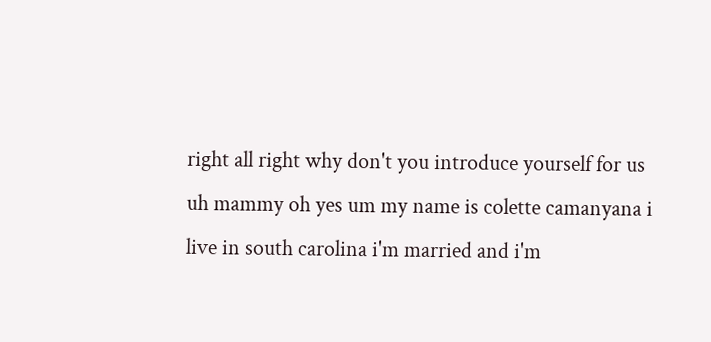right all right why don't you introduce yourself for us uh mammy oh yes um my name is colette camanyana i live in south carolina i'm married and i'm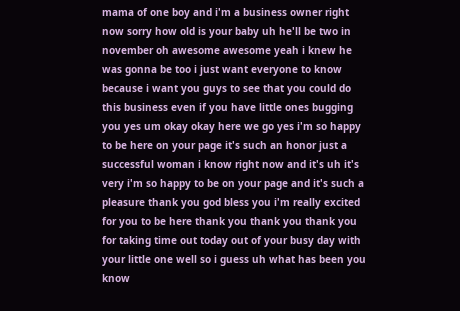mama of one boy and i'm a business owner right now sorry how old is your baby uh he'll be two in november oh awesome awesome yeah i knew he was gonna be too i just want everyone to know because i want you guys to see that you could do this business even if you have little ones bugging you yes um okay okay here we go yes i'm so happy to be here on your page it's such an honor just a successful woman i know right now and it's uh it's very i'm so happy to be on your page and it's such a pleasure thank you god bless you i'm really excited for you to be here thank you thank you thank you for taking time out today out of your busy day with your little one well so i guess uh what has been you know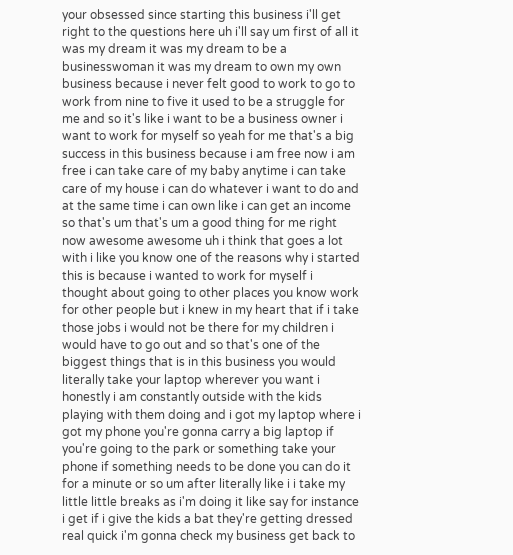your obsessed since starting this business i'll get right to the questions here uh i'll say um first of all it was my dream it was my dream to be a businesswoman it was my dream to own my own business because i never felt good to work to go to work from nine to five it used to be a struggle for me and so it's like i want to be a business owner i want to work for myself so yeah for me that's a big success in this business because i am free now i am free i can take care of my baby anytime i can take care of my house i can do whatever i want to do and at the same time i can own like i can get an income so that's um that's um a good thing for me right now awesome awesome uh i think that goes a lot with i like you know one of the reasons why i started this is because i wanted to work for myself i thought about going to other places you know work for other people but i knew in my heart that if i take those jobs i would not be there for my children i would have to go out and so that's one of the biggest things that is in this business you would literally take your laptop wherever you want i honestly i am constantly outside with the kids playing with them doing and i got my laptop where i got my phone you're gonna carry a big laptop if you're going to the park or something take your phone if something needs to be done you can do it for a minute or so um after literally like i i take my little little breaks as i'm doing it like say for instance i get if i give the kids a bat they're getting dressed real quick i'm gonna check my business get back to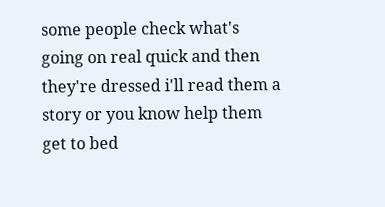some people check what's going on real quick and then they're dressed i'll read them a story or you know help them get to bed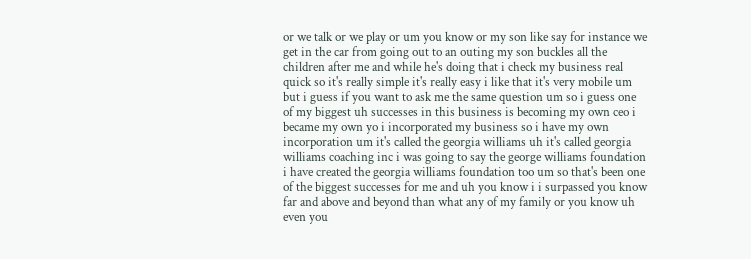or we talk or we play or um you know or my son like say for instance we get in the car from going out to an outing my son buckles all the children after me and while he's doing that i check my business real quick so it's really simple it's really easy i like that it's very mobile um but i guess if you want to ask me the same question um so i guess one of my biggest uh successes in this business is becoming my own ceo i became my own yo i incorporated my business so i have my own incorporation um it's called the georgia williams uh it's called georgia williams coaching inc i was going to say the george williams foundation i have created the georgia williams foundation too um so that's been one of the biggest successes for me and uh you know i i surpassed you know far and above and beyond than what any of my family or you know uh even you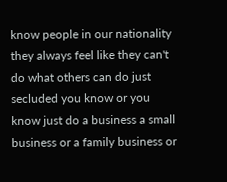know people in our nationality they always feel like they can't do what others can do just secluded you know or you know just do a business a small business or a family business or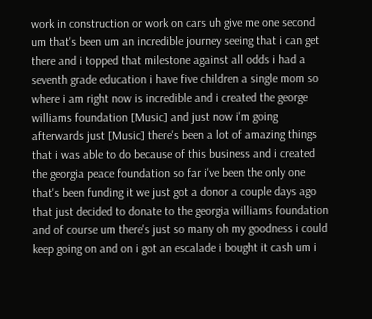work in construction or work on cars uh give me one second um that's been um an incredible journey seeing that i can get there and i topped that milestone against all odds i had a seventh grade education i have five children a single mom so where i am right now is incredible and i created the george williams foundation [Music] and just now i'm going afterwards just [Music] there's been a lot of amazing things that i was able to do because of this business and i created the georgia peace foundation so far i've been the only one that's been funding it we just got a donor a couple days ago that just decided to donate to the georgia williams foundation and of course um there's just so many oh my goodness i could keep going on and on i got an escalade i bought it cash um i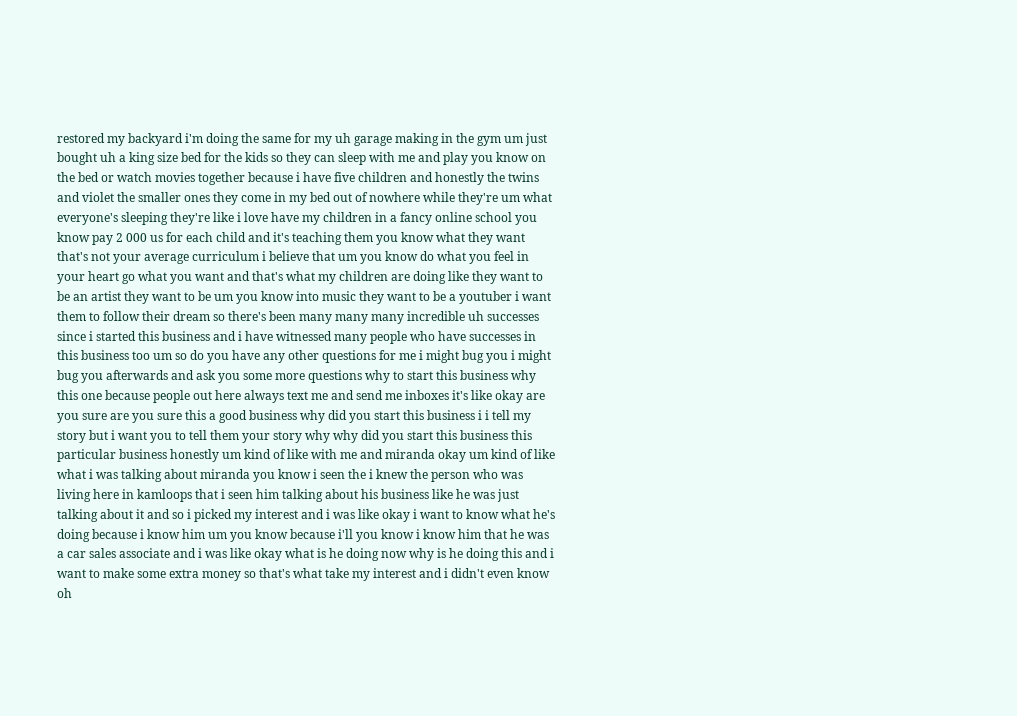restored my backyard i'm doing the same for my uh garage making in the gym um just bought uh a king size bed for the kids so they can sleep with me and play you know on the bed or watch movies together because i have five children and honestly the twins and violet the smaller ones they come in my bed out of nowhere while they're um what everyone's sleeping they're like i love have my children in a fancy online school you know pay 2 000 us for each child and it's teaching them you know what they want that's not your average curriculum i believe that um you know do what you feel in your heart go what you want and that's what my children are doing like they want to be an artist they want to be um you know into music they want to be a youtuber i want them to follow their dream so there's been many many many incredible uh successes since i started this business and i have witnessed many people who have successes in this business too um so do you have any other questions for me i might bug you i might bug you afterwards and ask you some more questions why to start this business why this one because people out here always text me and send me inboxes it's like okay are you sure are you sure this a good business why did you start this business i i tell my story but i want you to tell them your story why why did you start this business this particular business honestly um kind of like with me and miranda okay um kind of like what i was talking about miranda you know i seen the i knew the person who was living here in kamloops that i seen him talking about his business like he was just talking about it and so i picked my interest and i was like okay i want to know what he's doing because i know him um you know because i'll you know i know him that he was a car sales associate and i was like okay what is he doing now why is he doing this and i want to make some extra money so that's what take my interest and i didn't even know oh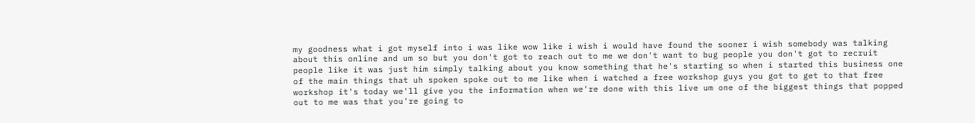my goodness what i got myself into i was like wow like i wish i would have found the sooner i wish somebody was talking about this online and um so but you don't got to reach out to me we don't want to bug people you don't got to recruit people like it was just him simply talking about you know something that he's starting so when i started this business one of the main things that uh spoken spoke out to me like when i watched a free workshop guys you got to get to that free workshop it's today we'll give you the information when we're done with this live um one of the biggest things that popped out to me was that you're going to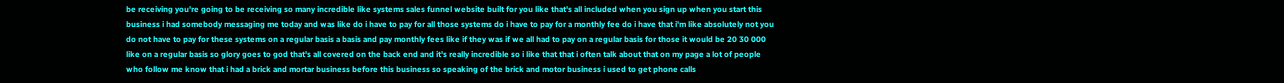be receiving you're going to be receiving so many incredible like systems sales funnel website built for you like that's all included when you sign up when you start this business i had somebody messaging me today and was like do i have to pay for all those systems do i have to pay for a monthly fee do i have that i'm like absolutely not you do not have to pay for these systems on a regular basis a basis and pay monthly fees like if they was if we all had to pay on a regular basis for those it would be 20 30 000 like on a regular basis so glory goes to god that's all covered on the back end and it's really incredible so i like that that i often talk about that on my page a lot of people who follow me know that i had a brick and mortar business before this business so speaking of the brick and motor business i used to get phone calls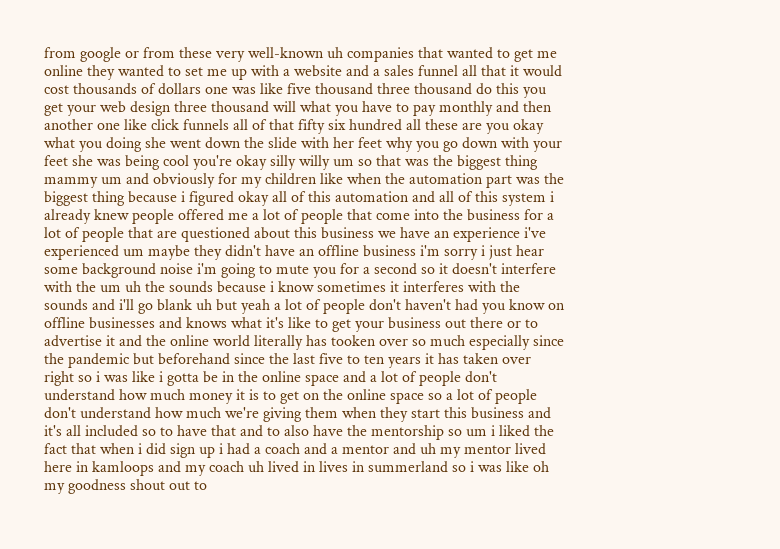from google or from these very well-known uh companies that wanted to get me online they wanted to set me up with a website and a sales funnel all that it would cost thousands of dollars one was like five thousand three thousand do this you get your web design three thousand will what you have to pay monthly and then another one like click funnels all of that fifty six hundred all these are you okay what you doing she went down the slide with her feet why you go down with your feet she was being cool you're okay silly willy um so that was the biggest thing mammy um and obviously for my children like when the automation part was the biggest thing because i figured okay all of this automation and all of this system i already knew people offered me a lot of people that come into the business for a lot of people that are questioned about this business we have an experience i've experienced um maybe they didn't have an offline business i'm sorry i just hear some background noise i'm going to mute you for a second so it doesn't interfere with the um uh the sounds because i know sometimes it interferes with the sounds and i'll go blank uh but yeah a lot of people don't haven't had you know on offline businesses and knows what it's like to get your business out there or to advertise it and the online world literally has tooken over so much especially since the pandemic but beforehand since the last five to ten years it has taken over right so i was like i gotta be in the online space and a lot of people don't understand how much money it is to get on the online space so a lot of people don't understand how much we're giving them when they start this business and it's all included so to have that and to also have the mentorship so um i liked the fact that when i did sign up i had a coach and a mentor and uh my mentor lived here in kamloops and my coach uh lived in lives in summerland so i was like oh my goodness shout out to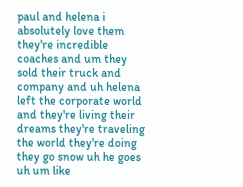paul and helena i absolutely love them they're incredible coaches and um they sold their truck and company and uh helena left the corporate world and they're living their dreams they're traveling the world they're doing they go snow uh he goes uh um like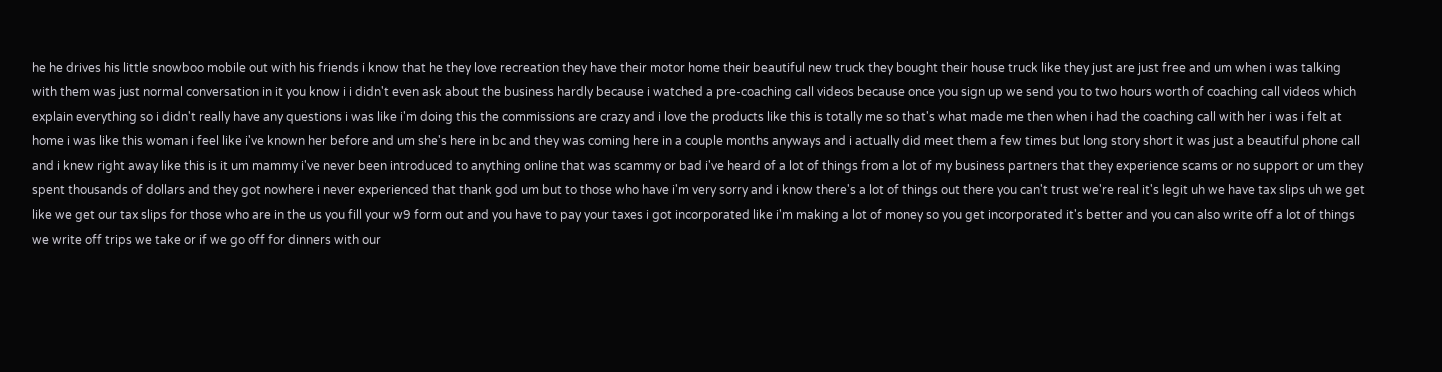he he drives his little snowboo mobile out with his friends i know that he they love recreation they have their motor home their beautiful new truck they bought their house truck like they just are just free and um when i was talking with them was just normal conversation in it you know i i didn't even ask about the business hardly because i watched a pre-coaching call videos because once you sign up we send you to two hours worth of coaching call videos which explain everything so i didn't really have any questions i was like i'm doing this the commissions are crazy and i love the products like this is totally me so that's what made me then when i had the coaching call with her i was i felt at home i was like this woman i feel like i've known her before and um she's here in bc and they was coming here in a couple months anyways and i actually did meet them a few times but long story short it was just a beautiful phone call and i knew right away like this is it um mammy i've never been introduced to anything online that was scammy or bad i've heard of a lot of things from a lot of my business partners that they experience scams or no support or um they spent thousands of dollars and they got nowhere i never experienced that thank god um but to those who have i'm very sorry and i know there's a lot of things out there you can't trust we're real it's legit uh we have tax slips uh we get like we get our tax slips for those who are in the us you fill your w9 form out and you have to pay your taxes i got incorporated like i'm making a lot of money so you get incorporated it's better and you can also write off a lot of things we write off trips we take or if we go off for dinners with our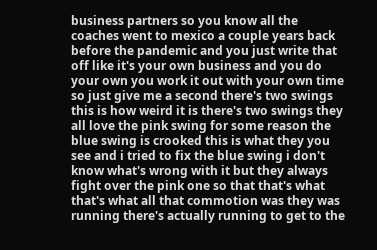business partners so you know all the coaches went to mexico a couple years back before the pandemic and you just write that off like it's your own business and you do your own you work it out with your own time so just give me a second there's two swings this is how weird it is there's two swings they all love the pink swing for some reason the blue swing is crooked this is what they you see and i tried to fix the blue swing i don't know what's wrong with it but they always fight over the pink one so that that's what that's what all that commotion was they was running there's actually running to get to the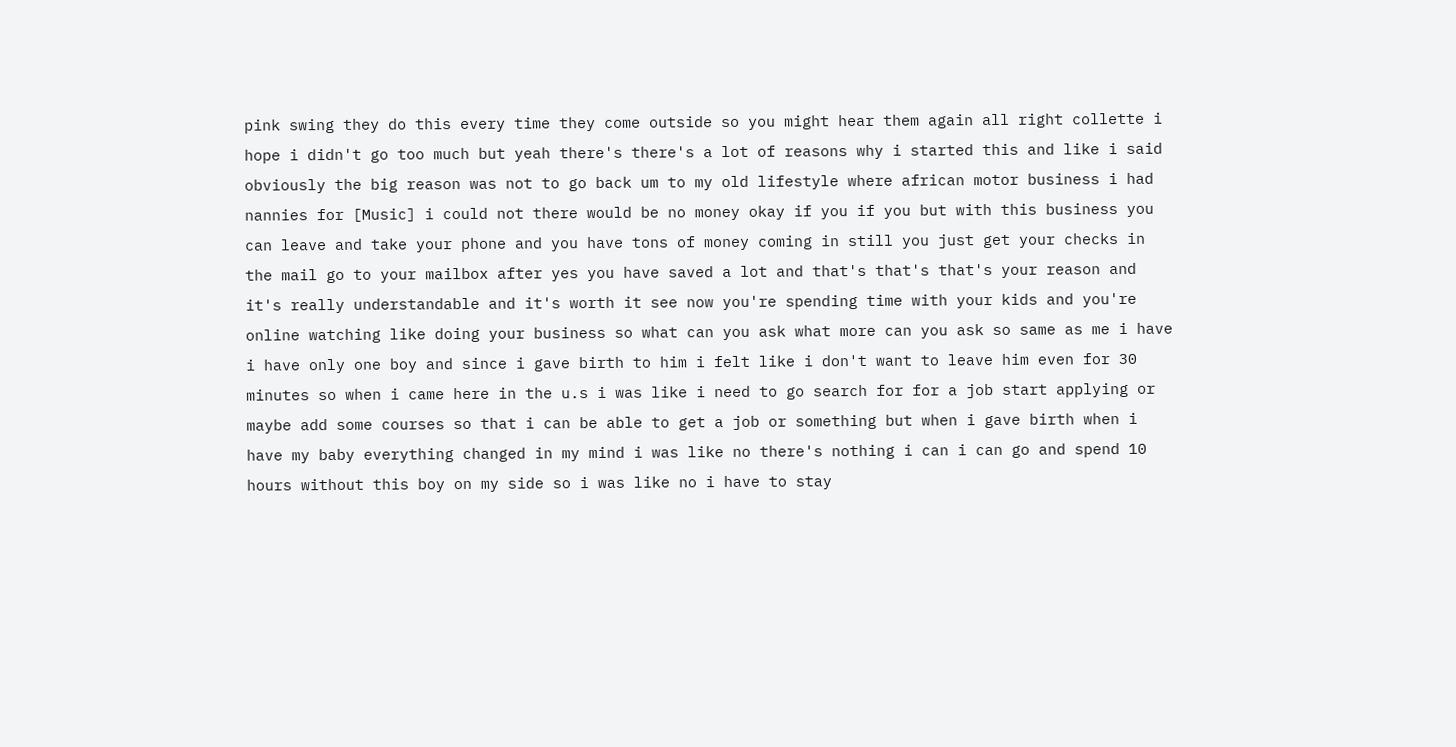pink swing they do this every time they come outside so you might hear them again all right collette i hope i didn't go too much but yeah there's there's a lot of reasons why i started this and like i said obviously the big reason was not to go back um to my old lifestyle where african motor business i had nannies for [Music] i could not there would be no money okay if you if you but with this business you can leave and take your phone and you have tons of money coming in still you just get your checks in the mail go to your mailbox after yes you have saved a lot and that's that's that's your reason and it's really understandable and it's worth it see now you're spending time with your kids and you're online watching like doing your business so what can you ask what more can you ask so same as me i have i have only one boy and since i gave birth to him i felt like i don't want to leave him even for 30 minutes so when i came here in the u.s i was like i need to go search for for a job start applying or maybe add some courses so that i can be able to get a job or something but when i gave birth when i have my baby everything changed in my mind i was like no there's nothing i can i can go and spend 10 hours without this boy on my side so i was like no i have to stay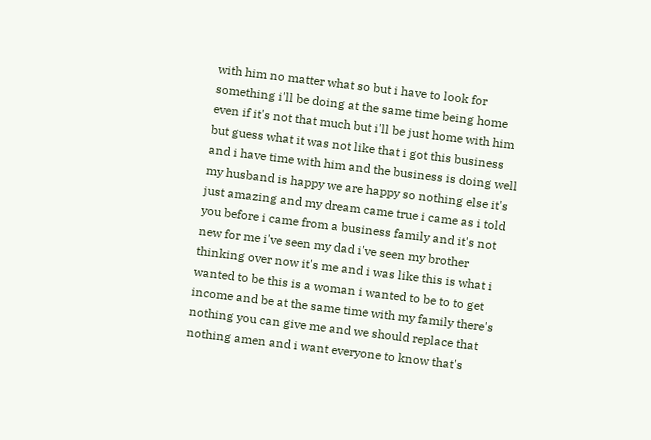with him no matter what so but i have to look for something i'll be doing at the same time being home even if it's not that much but i'll be just home with him but guess what it was not like that i got this business and i have time with him and the business is doing well my husband is happy we are happy so nothing else it's just amazing and my dream came true i came as i told you before i came from a business family and it's not new for me i've seen my dad i've seen my brother thinking over now it's me and i was like this is what i wanted to be this is a woman i wanted to be to to get income and be at the same time with my family there's nothing you can give me and we should replace that nothing amen and i want everyone to know that's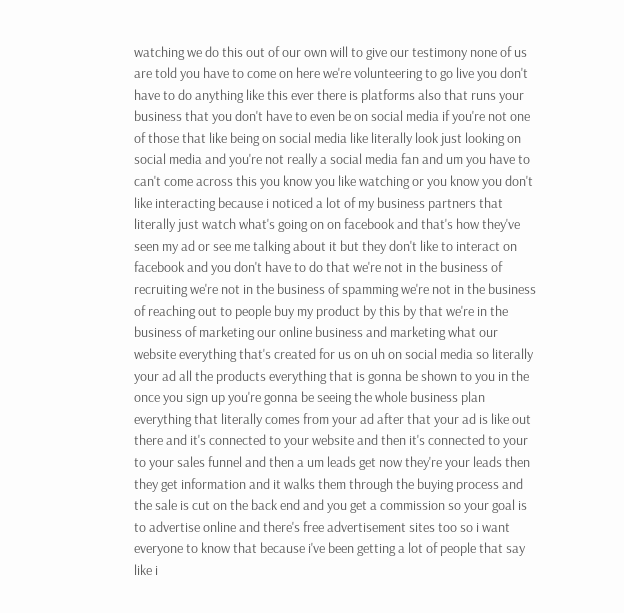watching we do this out of our own will to give our testimony none of us are told you have to come on here we're volunteering to go live you don't have to do anything like this ever there is platforms also that runs your business that you don't have to even be on social media if you're not one of those that like being on social media like literally look just looking on social media and you're not really a social media fan and um you have to can't come across this you know you like watching or you know you don't like interacting because i noticed a lot of my business partners that literally just watch what's going on on facebook and that's how they've seen my ad or see me talking about it but they don't like to interact on facebook and you don't have to do that we're not in the business of recruiting we're not in the business of spamming we're not in the business of reaching out to people buy my product by this by that we're in the business of marketing our online business and marketing what our website everything that's created for us on uh on social media so literally your ad all the products everything that is gonna be shown to you in the once you sign up you're gonna be seeing the whole business plan everything that literally comes from your ad after that your ad is like out there and it's connected to your website and then it's connected to your to your sales funnel and then a um leads get now they're your leads then they get information and it walks them through the buying process and the sale is cut on the back end and you get a commission so your goal is to advertise online and there's free advertisement sites too so i want everyone to know that because i've been getting a lot of people that say like i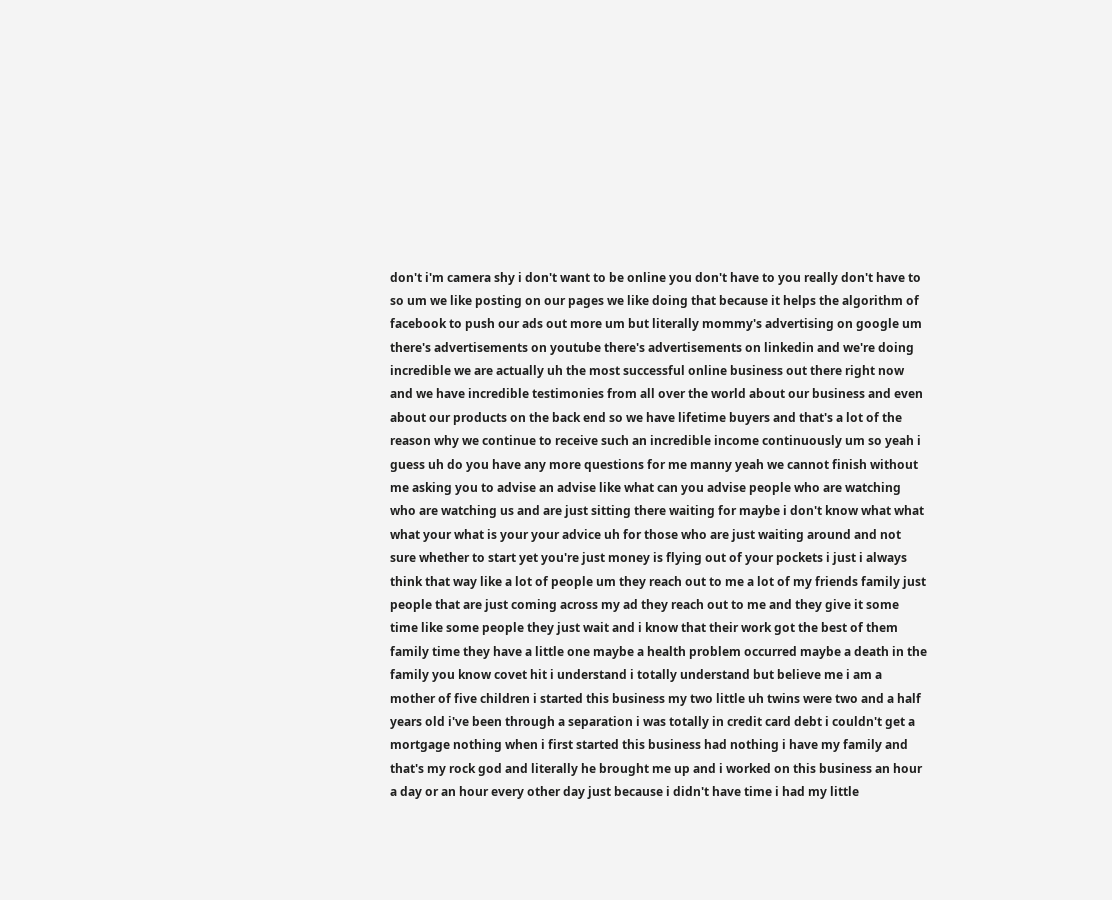don't i'm camera shy i don't want to be online you don't have to you really don't have to so um we like posting on our pages we like doing that because it helps the algorithm of facebook to push our ads out more um but literally mommy's advertising on google um there's advertisements on youtube there's advertisements on linkedin and we're doing incredible we are actually uh the most successful online business out there right now and we have incredible testimonies from all over the world about our business and even about our products on the back end so we have lifetime buyers and that's a lot of the reason why we continue to receive such an incredible income continuously um so yeah i guess uh do you have any more questions for me manny yeah we cannot finish without me asking you to advise an advise like what can you advise people who are watching who are watching us and are just sitting there waiting for maybe i don't know what what what your what is your your advice uh for those who are just waiting around and not sure whether to start yet you're just money is flying out of your pockets i just i always think that way like a lot of people um they reach out to me a lot of my friends family just people that are just coming across my ad they reach out to me and they give it some time like some people they just wait and i know that their work got the best of them family time they have a little one maybe a health problem occurred maybe a death in the family you know covet hit i understand i totally understand but believe me i am a mother of five children i started this business my two little uh twins were two and a half years old i've been through a separation i was totally in credit card debt i couldn't get a mortgage nothing when i first started this business had nothing i have my family and that's my rock god and literally he brought me up and i worked on this business an hour a day or an hour every other day just because i didn't have time i had my little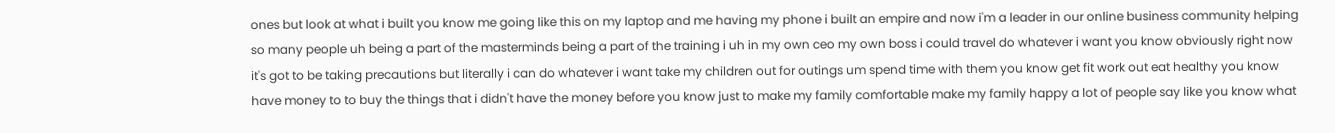ones but look at what i built you know me going like this on my laptop and me having my phone i built an empire and now i'm a leader in our online business community helping so many people uh being a part of the masterminds being a part of the training i uh in my own ceo my own boss i could travel do whatever i want you know obviously right now it's got to be taking precautions but literally i can do whatever i want take my children out for outings um spend time with them you know get fit work out eat healthy you know have money to to buy the things that i didn't have the money before you know just to make my family comfortable make my family happy a lot of people say like you know what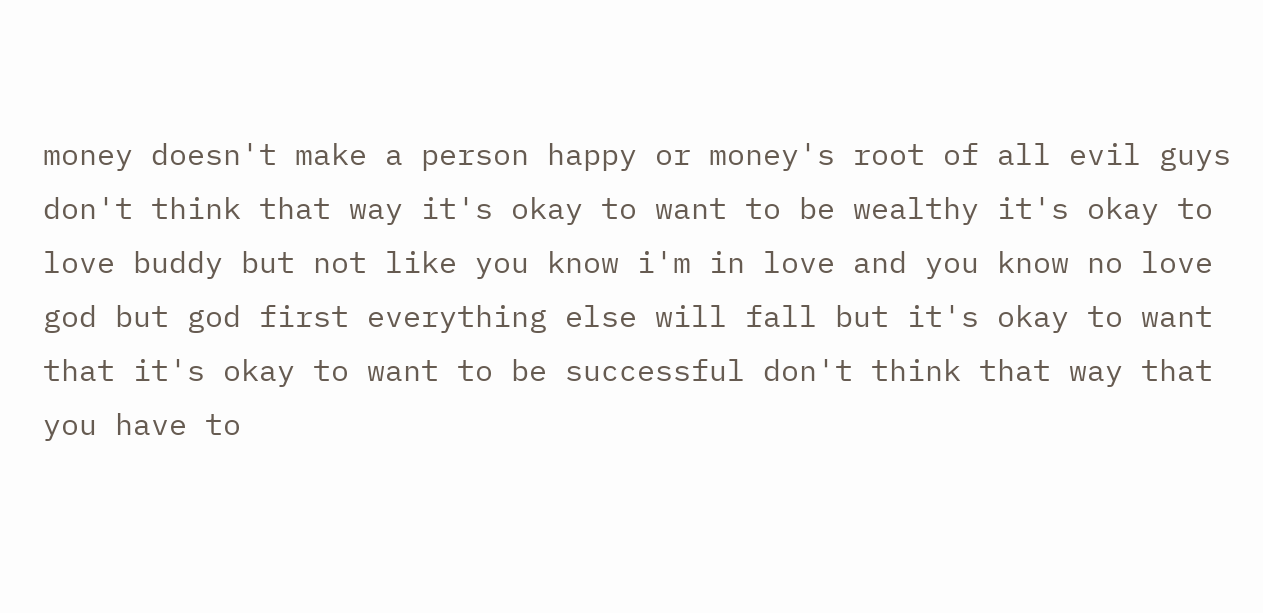money doesn't make a person happy or money's root of all evil guys don't think that way it's okay to want to be wealthy it's okay to love buddy but not like you know i'm in love and you know no love god but god first everything else will fall but it's okay to want that it's okay to want to be successful don't think that way that you have to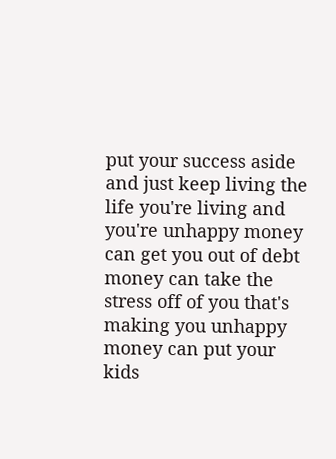put your success aside and just keep living the life you're living and you're unhappy money can get you out of debt money can take the stress off of you that's making you unhappy money can put your kids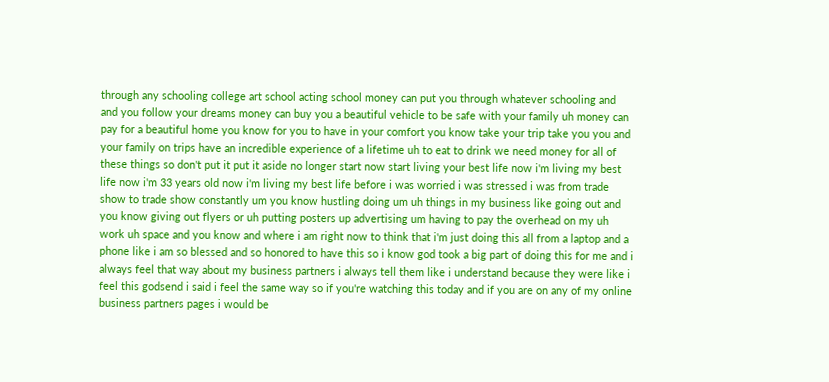through any schooling college art school acting school money can put you through whatever schooling and and you follow your dreams money can buy you a beautiful vehicle to be safe with your family uh money can pay for a beautiful home you know for you to have in your comfort you know take your trip take you you and your family on trips have an incredible experience of a lifetime uh to eat to drink we need money for all of these things so don't put it put it aside no longer start now start living your best life now i'm living my best life now i'm 33 years old now i'm living my best life before i was worried i was stressed i was from trade show to trade show constantly um you know hustling doing um uh things in my business like going out and you know giving out flyers or uh putting posters up advertising um having to pay the overhead on my uh work uh space and you know and where i am right now to think that i'm just doing this all from a laptop and a phone like i am so blessed and so honored to have this so i know god took a big part of doing this for me and i always feel that way about my business partners i always tell them like i understand because they were like i feel this godsend i said i feel the same way so if you're watching this today and if you are on any of my online business partners pages i would be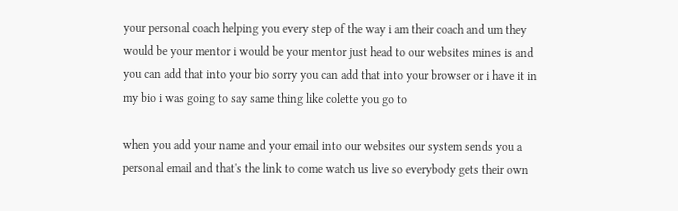your personal coach helping you every step of the way i am their coach and um they would be your mentor i would be your mentor just head to our websites mines is and you can add that into your bio sorry you can add that into your browser or i have it in my bio i was going to say same thing like colette you go to

when you add your name and your email into our websites our system sends you a personal email and that's the link to come watch us live so everybody gets their own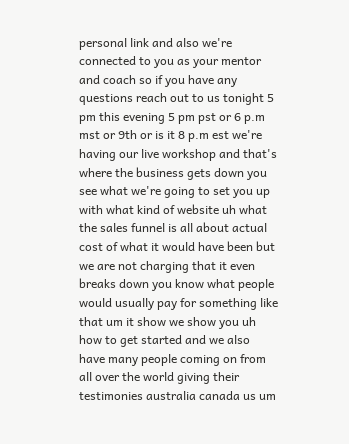personal link and also we're connected to you as your mentor and coach so if you have any questions reach out to us tonight 5 pm this evening 5 pm pst or 6 p.m mst or 9th or is it 8 p.m est we're having our live workshop and that's where the business gets down you see what we're going to set you up with what kind of website uh what the sales funnel is all about actual cost of what it would have been but we are not charging that it even breaks down you know what people would usually pay for something like that um it show we show you uh how to get started and we also have many people coming on from all over the world giving their testimonies australia canada us um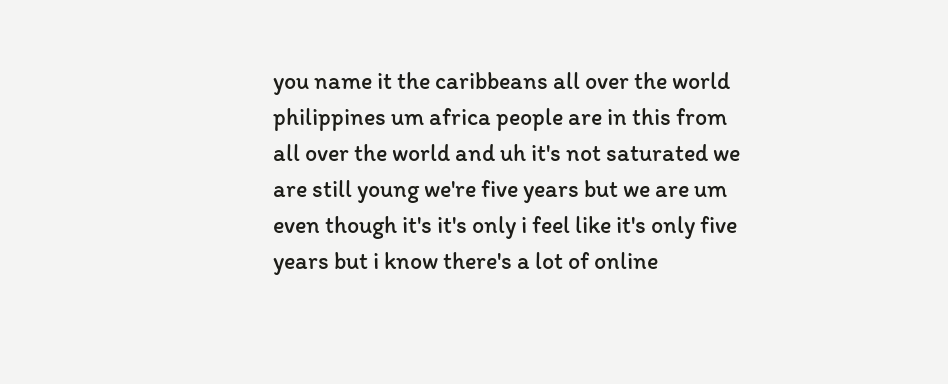you name it the caribbeans all over the world philippines um africa people are in this from all over the world and uh it's not saturated we are still young we're five years but we are um even though it's it's only i feel like it's only five years but i know there's a lot of online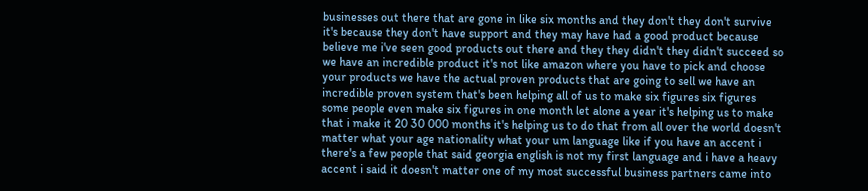businesses out there that are gone in like six months and they don't they don't survive it's because they don't have support and they may have had a good product because believe me i've seen good products out there and they they didn't they didn't succeed so we have an incredible product it's not like amazon where you have to pick and choose your products we have the actual proven products that are going to sell we have an incredible proven system that's been helping all of us to make six figures six figures some people even make six figures in one month let alone a year it's helping us to make that i make it 20 30 000 months it's helping us to do that from all over the world doesn't matter what your age nationality what your um language like if you have an accent i there's a few people that said georgia english is not my first language and i have a heavy accent i said it doesn't matter one of my most successful business partners came into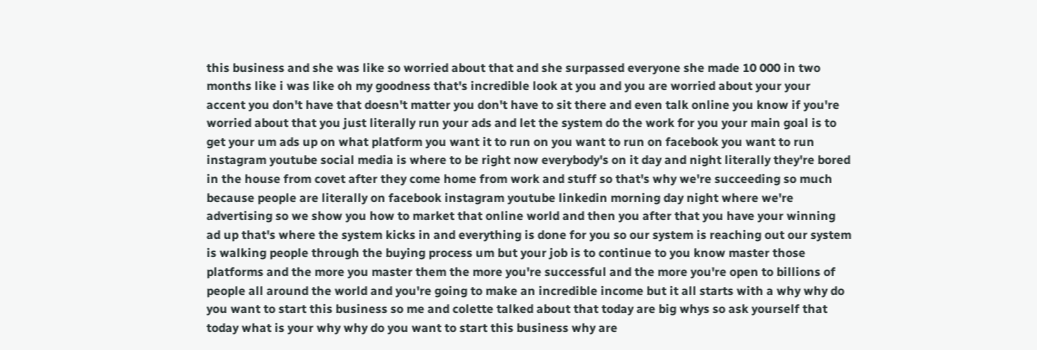this business and she was like so worried about that and she surpassed everyone she made 10 000 in two months like i was like oh my goodness that's incredible look at you and you are worried about your your accent you don't have that doesn't matter you don't have to sit there and even talk online you know if you're worried about that you just literally run your ads and let the system do the work for you your main goal is to get your um ads up on what platform you want it to run on you want to run on facebook you want to run instagram youtube social media is where to be right now everybody's on it day and night literally they're bored in the house from covet after they come home from work and stuff so that's why we're succeeding so much because people are literally on facebook instagram youtube linkedin morning day night where we're advertising so we show you how to market that online world and then you after that you have your winning ad up that's where the system kicks in and everything is done for you so our system is reaching out our system is walking people through the buying process um but your job is to continue to you know master those platforms and the more you master them the more you're successful and the more you're open to billions of people all around the world and you're going to make an incredible income but it all starts with a why why do you want to start this business so me and colette talked about that today are big whys so ask yourself that today what is your why why do you want to start this business why are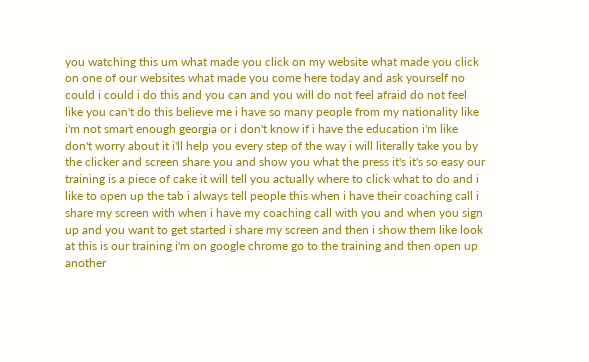you watching this um what made you click on my website what made you click on one of our websites what made you come here today and ask yourself no could i could i do this and you can and you will do not feel afraid do not feel like you can't do this believe me i have so many people from my nationality like i'm not smart enough georgia or i don't know if i have the education i'm like don't worry about it i'll help you every step of the way i will literally take you by the clicker and screen share you and show you what the press it's it's so easy our training is a piece of cake it will tell you actually where to click what to do and i like to open up the tab i always tell people this when i have their coaching call i share my screen with when i have my coaching call with you and when you sign up and you want to get started i share my screen and then i show them like look at this is our training i'm on google chrome go to the training and then open up another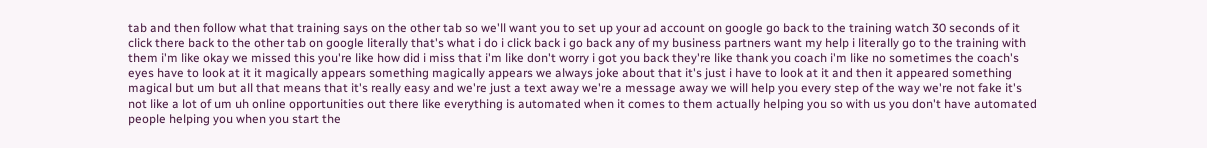tab and then follow what that training says on the other tab so we'll want you to set up your ad account on google go back to the training watch 30 seconds of it click there back to the other tab on google literally that's what i do i click back i go back any of my business partners want my help i literally go to the training with them i'm like okay we missed this you're like how did i miss that i'm like don't worry i got you back they're like thank you coach i'm like no sometimes the coach's eyes have to look at it it magically appears something magically appears we always joke about that it's just i have to look at it and then it appeared something magical but um but all that means that it's really easy and we're just a text away we're a message away we will help you every step of the way we're not fake it's not like a lot of um uh online opportunities out there like everything is automated when it comes to them actually helping you so with us you don't have automated people helping you when you start the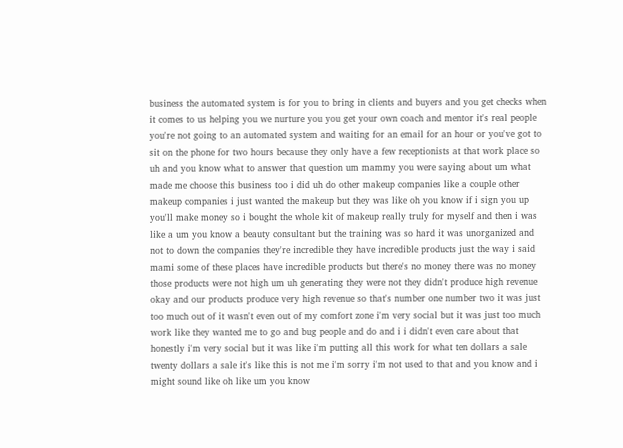business the automated system is for you to bring in clients and buyers and you get checks when it comes to us helping you we nurture you you get your own coach and mentor it's real people you're not going to an automated system and waiting for an email for an hour or you've got to sit on the phone for two hours because they only have a few receptionists at that work place so uh and you know what to answer that question um mammy you were saying about um what made me choose this business too i did uh do other makeup companies like a couple other makeup companies i just wanted the makeup but they was like oh you know if i sign you up you'll make money so i bought the whole kit of makeup really truly for myself and then i was like a um you know a beauty consultant but the training was so hard it was unorganized and not to down the companies they're incredible they have incredible products just the way i said mami some of these places have incredible products but there's no money there was no money those products were not high um uh generating they were not they didn't produce high revenue okay and our products produce very high revenue so that's number one number two it was just too much out of it wasn't even out of my comfort zone i'm very social but it was just too much work like they wanted me to go and bug people and do and i i didn't even care about that honestly i'm very social but it was like i'm putting all this work for what ten dollars a sale twenty dollars a sale it's like this is not me i'm sorry i'm not used to that and you know and i might sound like oh like um you know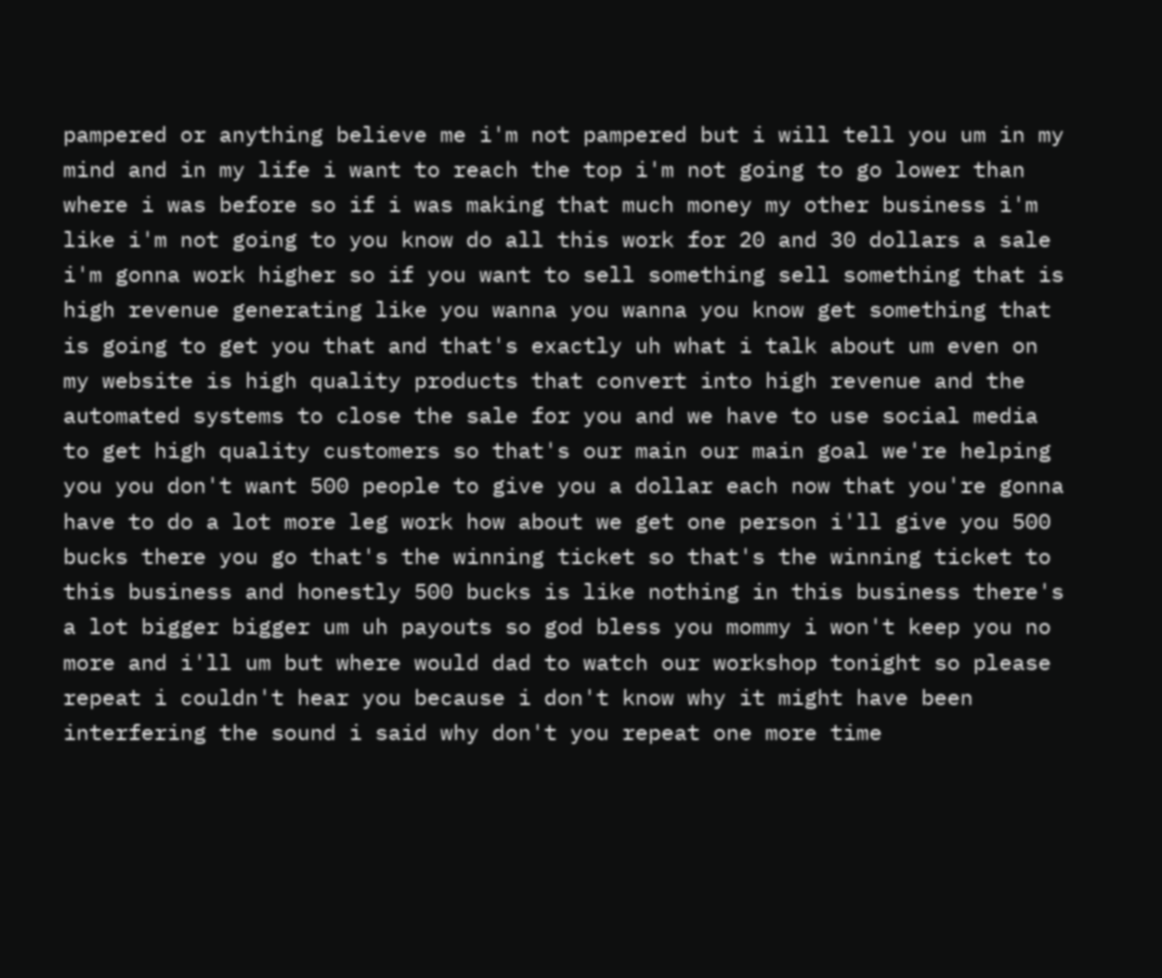pampered or anything believe me i'm not pampered but i will tell you um in my mind and in my life i want to reach the top i'm not going to go lower than where i was before so if i was making that much money my other business i'm like i'm not going to you know do all this work for 20 and 30 dollars a sale i'm gonna work higher so if you want to sell something sell something that is high revenue generating like you wanna you wanna you know get something that is going to get you that and that's exactly uh what i talk about um even on my website is high quality products that convert into high revenue and the automated systems to close the sale for you and we have to use social media to get high quality customers so that's our main our main goal we're helping you you don't want 500 people to give you a dollar each now that you're gonna have to do a lot more leg work how about we get one person i'll give you 500 bucks there you go that's the winning ticket so that's the winning ticket to this business and honestly 500 bucks is like nothing in this business there's a lot bigger bigger um uh payouts so god bless you mommy i won't keep you no more and i'll um but where would dad to watch our workshop tonight so please repeat i couldn't hear you because i don't know why it might have been interfering the sound i said why don't you repeat one more time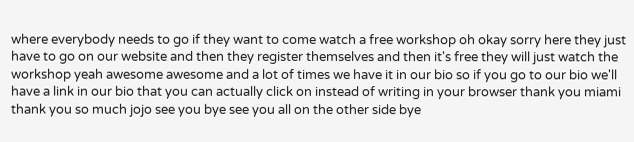where everybody needs to go if they want to come watch a free workshop oh okay sorry here they just have to go on our website and then they register themselves and then it's free they will just watch the workshop yeah awesome awesome and a lot of times we have it in our bio so if you go to our bio we'll have a link in our bio that you can actually click on instead of writing in your browser thank you miami thank you so much jojo see you bye see you all on the other side bye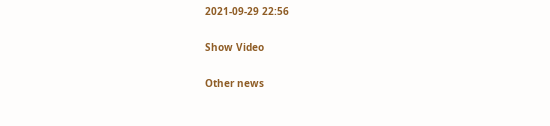2021-09-29 22:56

Show Video

Other news